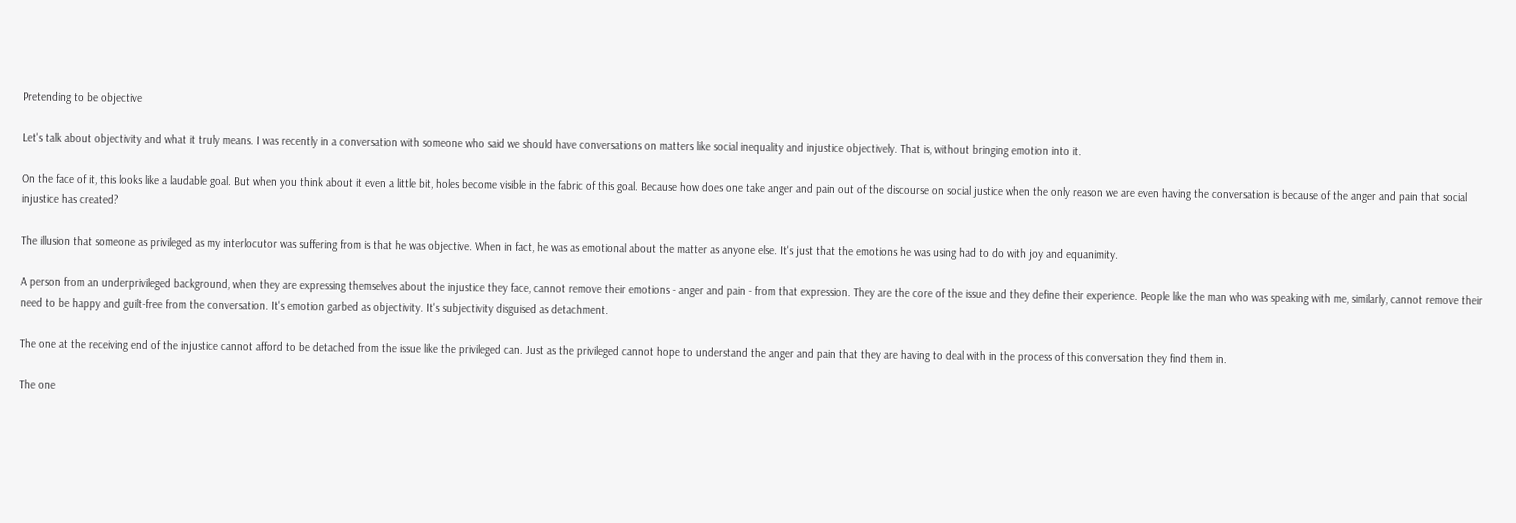Pretending to be objective

Let's talk about objectivity and what it truly means. I was recently in a conversation with someone who said we should have conversations on matters like social inequality and injustice objectively. That is, without bringing emotion into it.

On the face of it, this looks like a laudable goal. But when you think about it even a little bit, holes become visible in the fabric of this goal. Because how does one take anger and pain out of the discourse on social justice when the only reason we are even having the conversation is because of the anger and pain that social injustice has created?

The illusion that someone as privileged as my interlocutor was suffering from is that he was objective. When in fact, he was as emotional about the matter as anyone else. It's just that the emotions he was using had to do with joy and equanimity.

A person from an underprivileged background, when they are expressing themselves about the injustice they face, cannot remove their emotions - anger and pain - from that expression. They are the core of the issue and they define their experience. People like the man who was speaking with me, similarly, cannot remove their need to be happy and guilt-free from the conversation. It's emotion garbed as objectivity. It's subjectivity disguised as detachment.

The one at the receiving end of the injustice cannot afford to be detached from the issue like the privileged can. Just as the privileged cannot hope to understand the anger and pain that they are having to deal with in the process of this conversation they find them in.

The one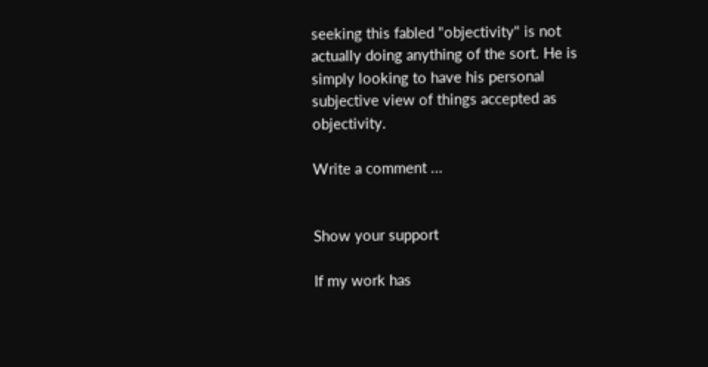seeking this fabled "objectivity" is not actually doing anything of the sort. He is simply looking to have his personal subjective view of things accepted as objectivity.

Write a comment ...


Show your support

If my work has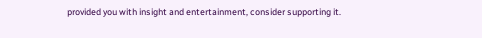provided you with insight and entertainment, consider supporting it.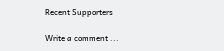Recent Supporters

Write a comment ...